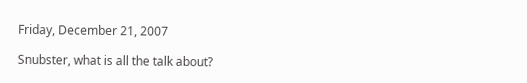Friday, December 21, 2007

Snubster, what is all the talk about?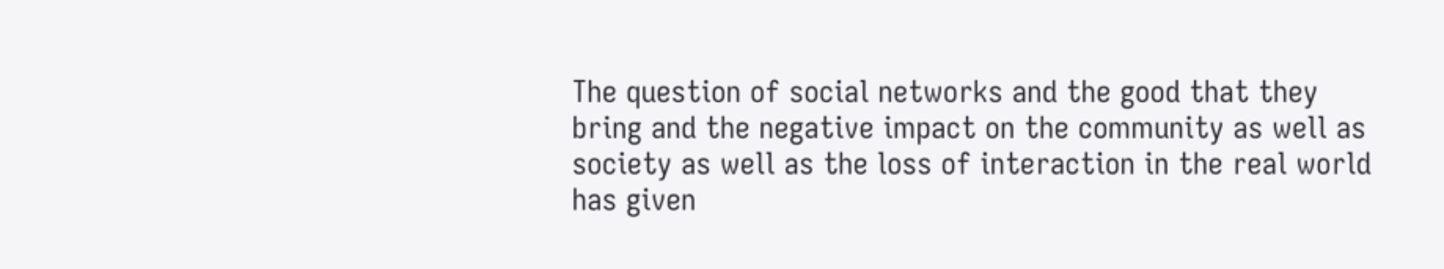The question of social networks and the good that they bring and the negative impact on the community as well as society as well as the loss of interaction in the real world has given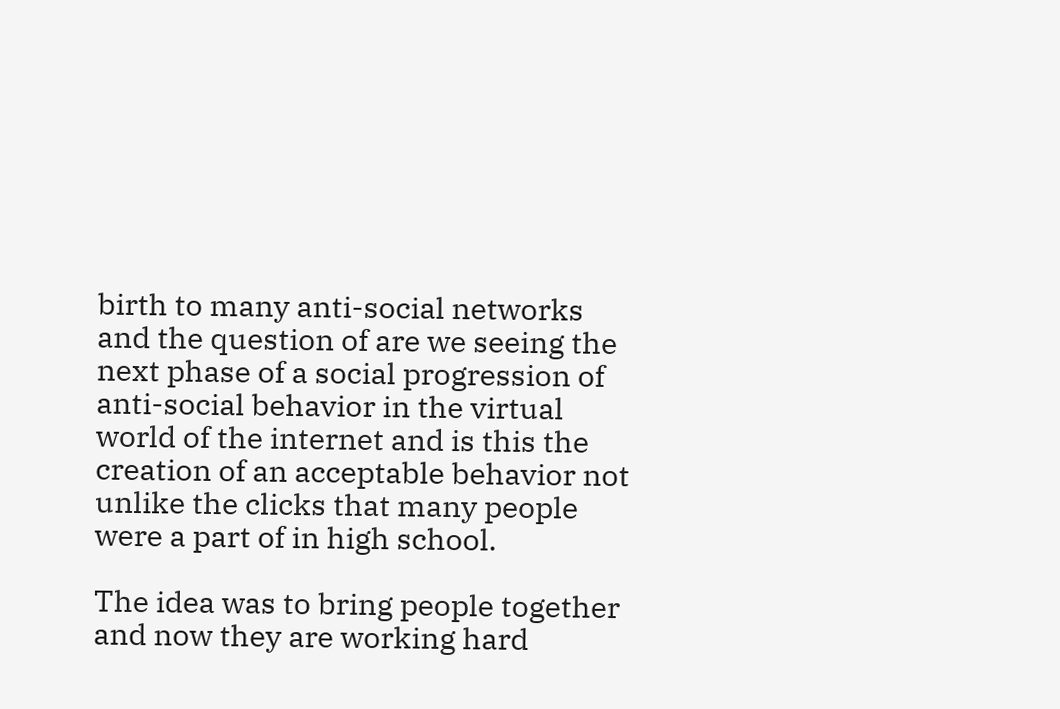birth to many anti-social networks and the question of are we seeing the next phase of a social progression of anti-social behavior in the virtual world of the internet and is this the creation of an acceptable behavior not unlike the clicks that many people were a part of in high school.

The idea was to bring people together and now they are working hard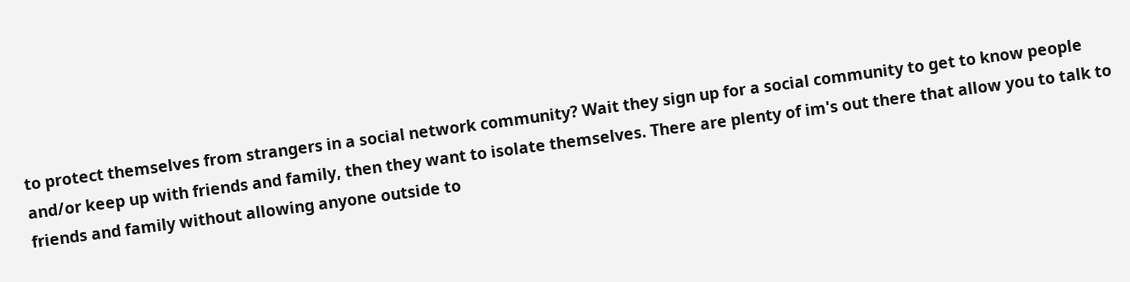to protect themselves from strangers in a social network community? Wait they sign up for a social community to get to know people and/or keep up with friends and family, then they want to isolate themselves. There are plenty of im's out there that allow you to talk to friends and family without allowing anyone outside to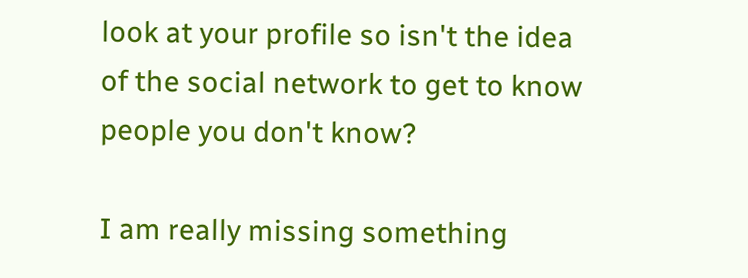look at your profile so isn't the idea of the social network to get to know people you don't know?

I am really missing something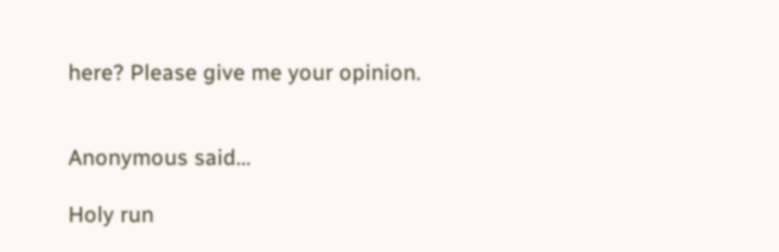here? Please give me your opinion.


Anonymous said...

Holy run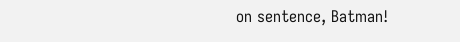on sentence, Batman!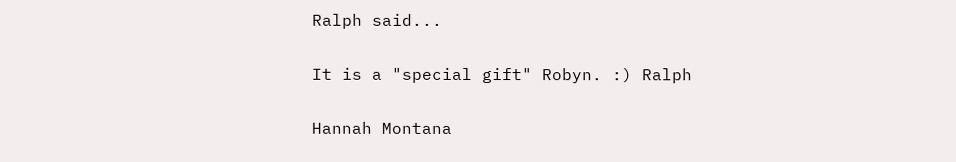Ralph said...

It is a "special gift" Robyn. :) Ralph

Hannah Montana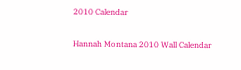2010 Calendar

Hannah Montana 2010 Wall Calendar